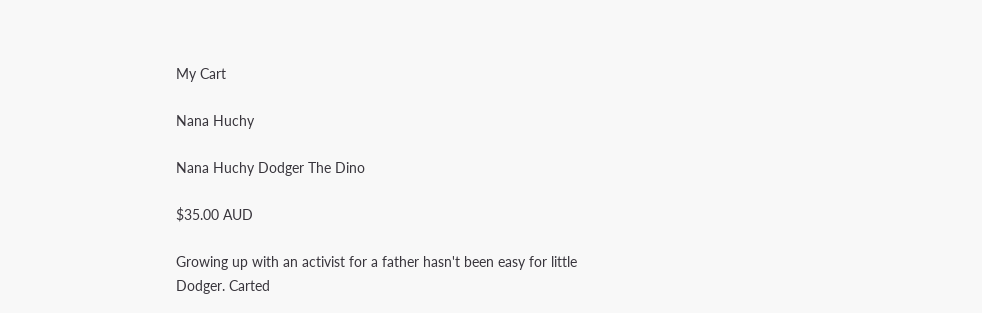My Cart

Nana Huchy

Nana Huchy Dodger The Dino

$35.00 AUD

Growing up with an activist for a father hasn't been easy for little Dodger. Carted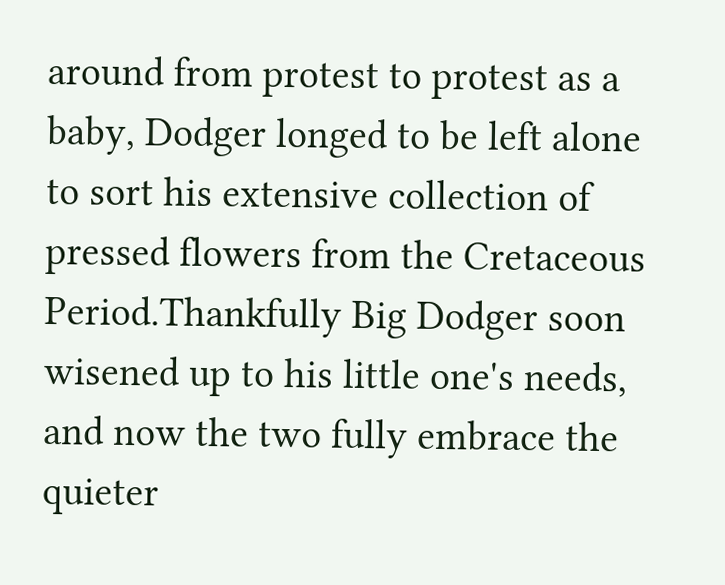around from protest to protest as a baby, Dodger longed to be left alone to sort his extensive collection of pressed flowers from the Cretaceous Period.Thankfully Big Dodger soon wisened up to his little one's needs, and now the two fully embrace the quieter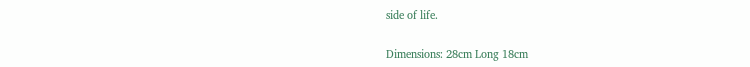side of life.

Dimensions: 28cm Long 18cm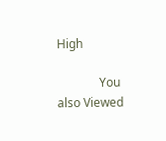High

              You also Viewed